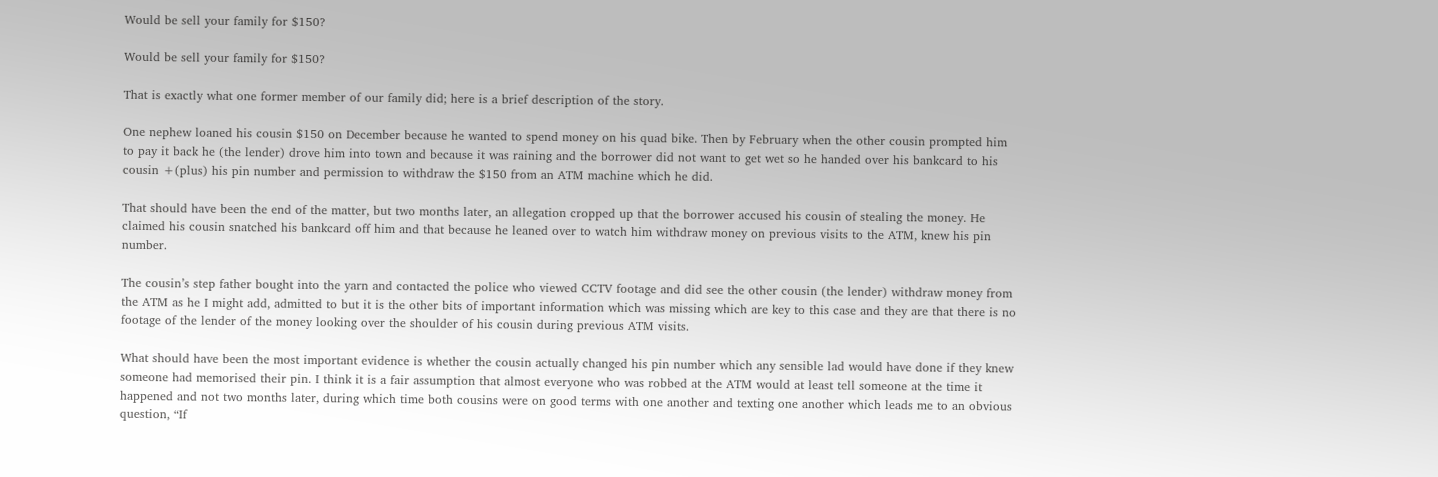Would be sell your family for $150?

Would be sell your family for $150?

That is exactly what one former member of our family did; here is a brief description of the story.

One nephew loaned his cousin $150 on December because he wanted to spend money on his quad bike. Then by February when the other cousin prompted him to pay it back he (the lender) drove him into town and because it was raining and the borrower did not want to get wet so he handed over his bankcard to his cousin +(plus) his pin number and permission to withdraw the $150 from an ATM machine which he did.

That should have been the end of the matter, but two months later, an allegation cropped up that the borrower accused his cousin of stealing the money. He claimed his cousin snatched his bankcard off him and that because he leaned over to watch him withdraw money on previous visits to the ATM, knew his pin number.

The cousin’s step father bought into the yarn and contacted the police who viewed CCTV footage and did see the other cousin (the lender) withdraw money from the ATM as he I might add, admitted to but it is the other bits of important information which was missing which are key to this case and they are that there is no footage of the lender of the money looking over the shoulder of his cousin during previous ATM visits.

What should have been the most important evidence is whether the cousin actually changed his pin number which any sensible lad would have done if they knew someone had memorised their pin. I think it is a fair assumption that almost everyone who was robbed at the ATM would at least tell someone at the time it happened and not two months later, during which time both cousins were on good terms with one another and texting one another which leads me to an obvious question, “If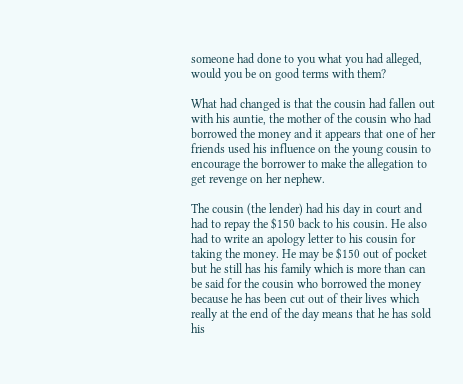someone had done to you what you had alleged, would you be on good terms with them?

What had changed is that the cousin had fallen out with his auntie, the mother of the cousin who had borrowed the money and it appears that one of her friends used his influence on the young cousin to encourage the borrower to make the allegation to get revenge on her nephew.

The cousin (the lender) had his day in court and had to repay the $150 back to his cousin. He also had to write an apology letter to his cousin for taking the money. He may be $150 out of pocket but he still has his family which is more than can be said for the cousin who borrowed the money because he has been cut out of their lives which really at the end of the day means that he has sold his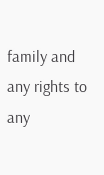family and any rights to any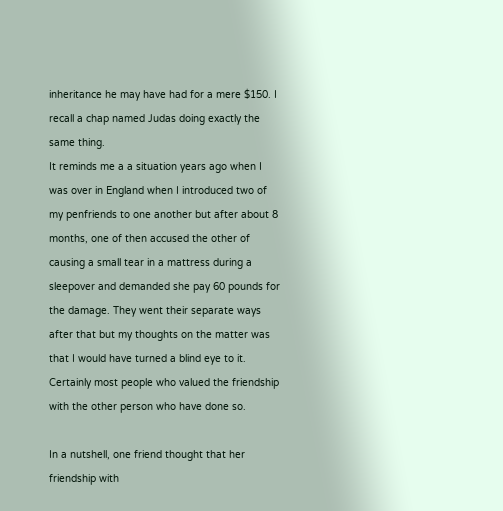inheritance he may have had for a mere $150. I recall a chap named Judas doing exactly the same thing.
It reminds me a a situation years ago when I was over in England when I introduced two of my penfriends to one another but after about 8 months, one of then accused the other of causing a small tear in a mattress during a sleepover and demanded she pay 60 pounds for the damage. They went their separate ways after that but my thoughts on the matter was that I would have turned a blind eye to it. Certainly most people who valued the friendship with the other person who have done so.

In a nutshell, one friend thought that her friendship with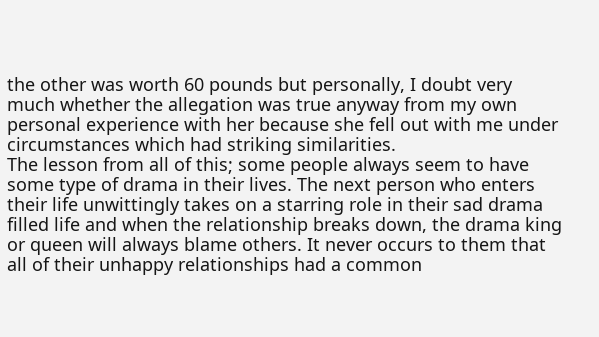the other was worth 60 pounds but personally, I doubt very much whether the allegation was true anyway from my own personal experience with her because she fell out with me under circumstances which had striking similarities.
The lesson from all of this; some people always seem to have some type of drama in their lives. The next person who enters their life unwittingly takes on a starring role in their sad drama filled life and when the relationship breaks down, the drama king or queen will always blame others. It never occurs to them that all of their unhappy relationships had a common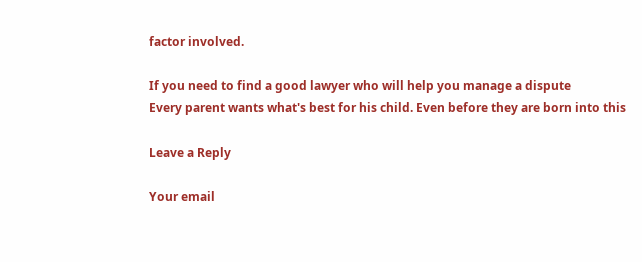factor involved.

If you need to find a good lawyer who will help you manage a dispute
Every parent wants what's best for his child. Even before they are born into this

Leave a Reply

Your email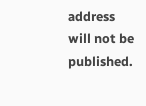address will not be published.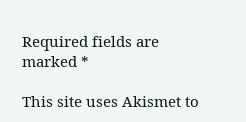Required fields are marked *

This site uses Akismet to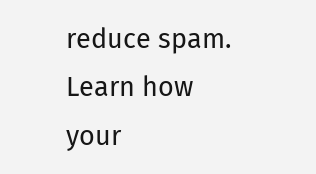reduce spam. Learn how your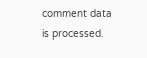comment data is processed.